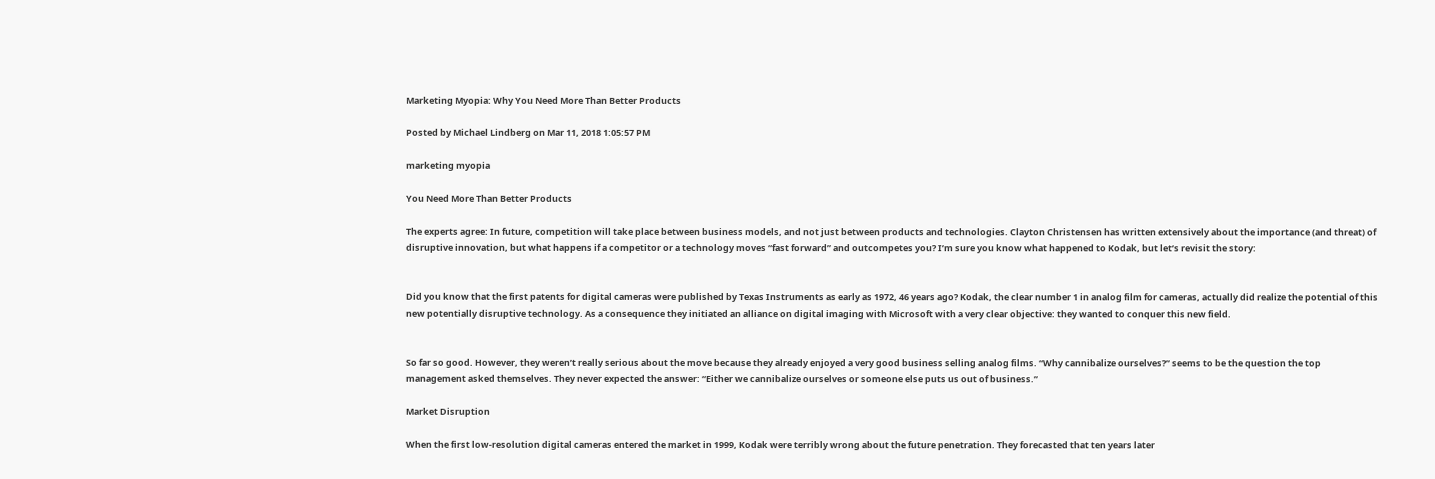Marketing Myopia: Why You Need More Than Better Products

Posted by Michael Lindberg on Mar 11, 2018 1:05:57 PM

marketing myopia

You Need More Than Better Products

The experts agree: In future, competition will take place between business models, and not just between products and technologies. Clayton Christensen has written extensively about the importance (and threat) of disruptive innovation, but what happens if a competitor or a technology moves “fast forward” and outcompetes you? I’m sure you know what happened to Kodak, but let’s revisit the story:


Did you know that the first patents for digital cameras were published by Texas Instruments as early as 1972, 46 years ago? Kodak, the clear number 1 in analog film for cameras, actually did realize the potential of this new potentially disruptive technology. As a consequence they initiated an alliance on digital imaging with Microsoft with a very clear objective: they wanted to conquer this new field.


So far so good. However, they weren’t really serious about the move because they already enjoyed a very good business selling analog films. “Why cannibalize ourselves?” seems to be the question the top management asked themselves. They never expected the answer: “Either we cannibalize ourselves or someone else puts us out of business.”

Market Disruption

When the first low-resolution digital cameras entered the market in 1999, Kodak were terribly wrong about the future penetration. They forecasted that ten years later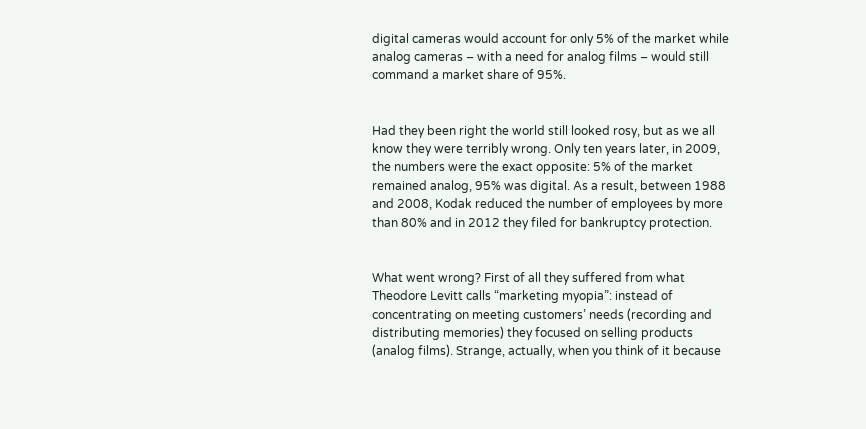digital cameras would account for only 5% of the market while analog cameras – with a need for analog films – would still command a market share of 95%.


Had they been right the world still looked rosy, but as we all know they were terribly wrong. Only ten years later, in 2009, the numbers were the exact opposite: 5% of the market remained analog, 95% was digital. As a result, between 1988 and 2008, Kodak reduced the number of employees by more than 80% and in 2012 they filed for bankruptcy protection.


What went wrong? First of all they suffered from what Theodore Levitt calls “marketing myopia”: instead of concentrating on meeting customers’ needs (recording and distributing memories) they focused on selling products (analog films). Strange, actually, when you think of it because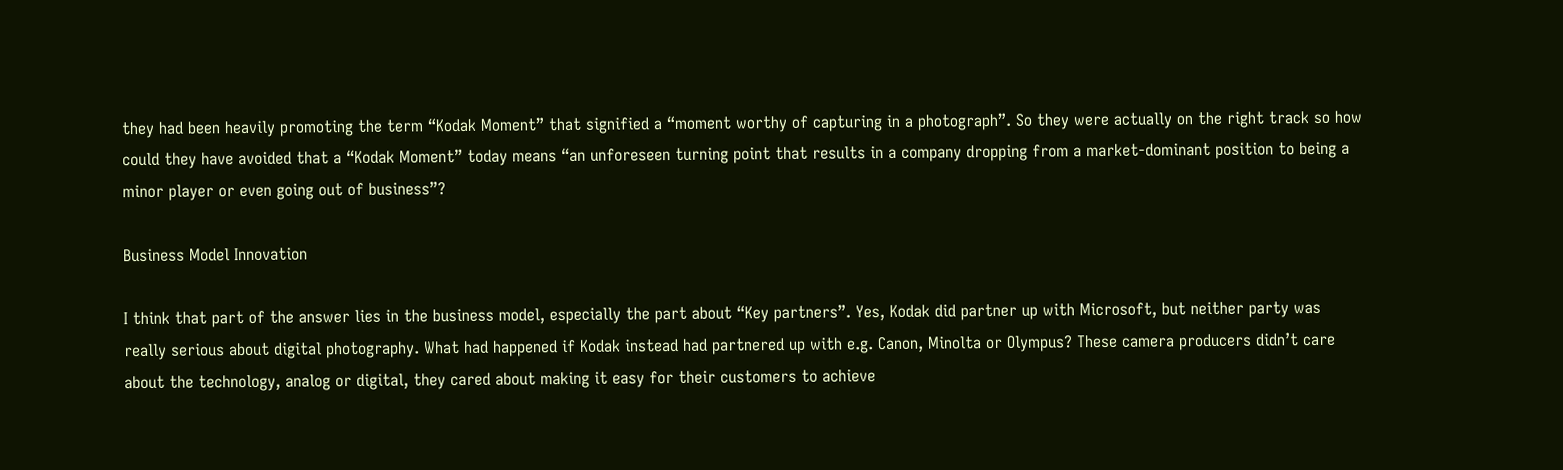they had been heavily promoting the term “Kodak Moment” that signified a “moment worthy of capturing in a photograph”. So they were actually on the right track so how could they have avoided that a “Kodak Moment” today means “an unforeseen turning point that results in a company dropping from a market-dominant position to being a minor player or even going out of business”?

Business Model Innovation

I think that part of the answer lies in the business model, especially the part about “Key partners”. Yes, Kodak did partner up with Microsoft, but neither party was really serious about digital photography. What had happened if Kodak instead had partnered up with e.g. Canon, Minolta or Olympus? These camera producers didn’t care about the technology, analog or digital, they cared about making it easy for their customers to achieve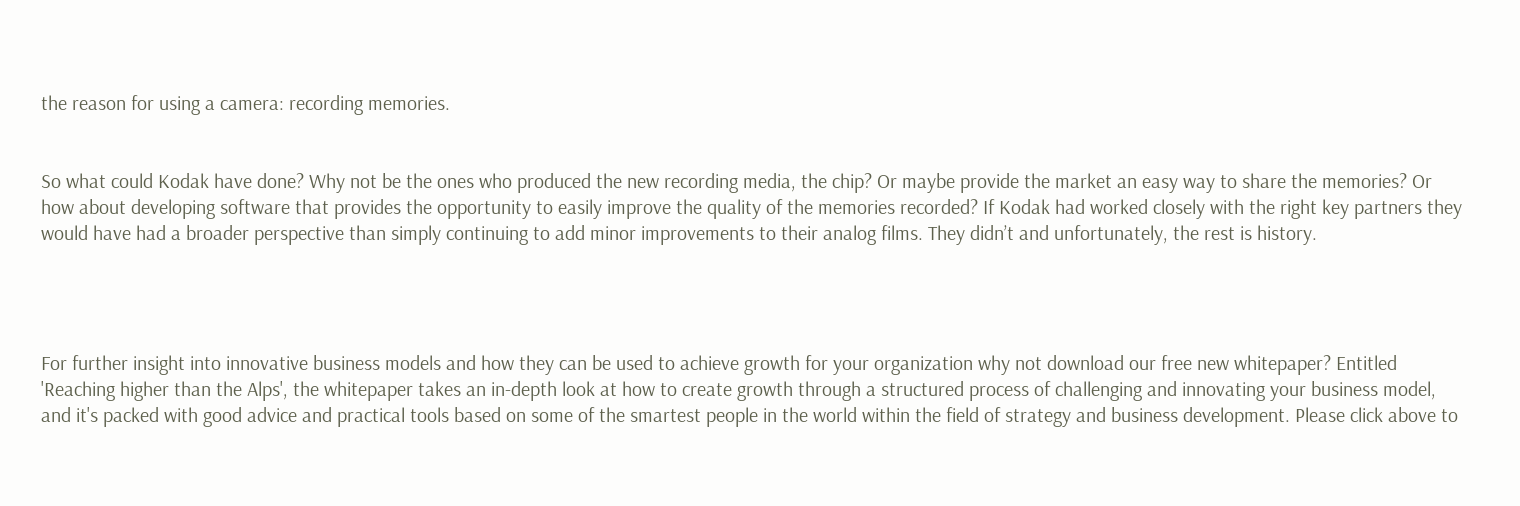the reason for using a camera: recording memories.


So what could Kodak have done? Why not be the ones who produced the new recording media, the chip? Or maybe provide the market an easy way to share the memories? Or how about developing software that provides the opportunity to easily improve the quality of the memories recorded? If Kodak had worked closely with the right key partners they would have had a broader perspective than simply continuing to add minor improvements to their analog films. They didn’t and unfortunately, the rest is history.




For further insight into innovative business models and how they can be used to achieve growth for your organization why not download our free new whitepaper? Entitled 'Reaching higher than the Alps', the whitepaper takes an in-depth look at how to create growth through a structured process of challenging and innovating your business model, and it's packed with good advice and practical tools based on some of the smartest people in the world within the field of strategy and business development. Please click above to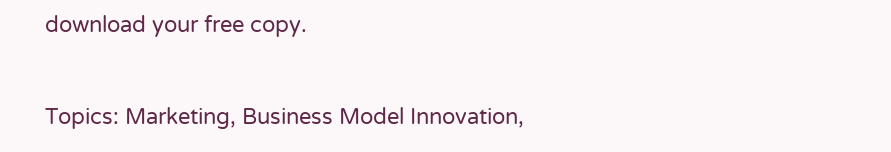download your free copy.


Topics: Marketing, Business Model Innovation,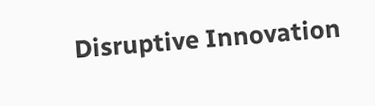Disruptive Innovation